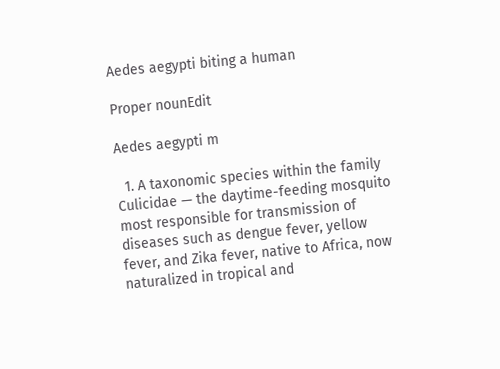Aedes aegypti biting a human

Proper nounEdit

Aedes aegypti m

  1. A taxonomic species within the family Culicidae — the daytime-feeding mosquito most responsible for transmission of diseases such as dengue fever, yellow fever, and Zika fever, native to Africa, now naturalized in tropical and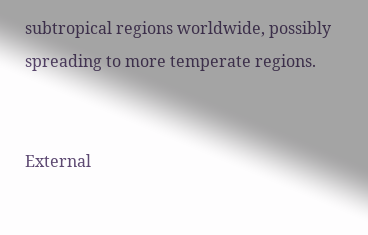subtropical regions worldwide, possibly spreading to more temperate regions.


External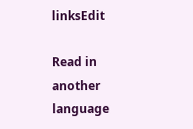linksEdit

Read in another language